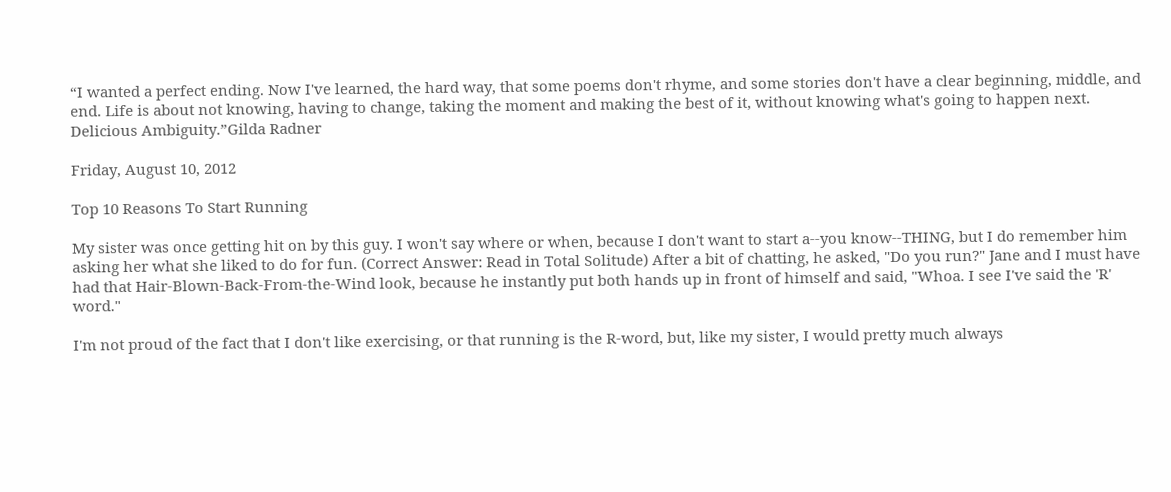“I wanted a perfect ending. Now I've learned, the hard way, that some poems don't rhyme, and some stories don't have a clear beginning, middle, and end. Life is about not knowing, having to change, taking the moment and making the best of it, without knowing what's going to happen next. Delicious Ambiguity.”Gilda Radner

Friday, August 10, 2012

Top 10 Reasons To Start Running

My sister was once getting hit on by this guy. I won't say where or when, because I don't want to start a--you know--THING, but I do remember him asking her what she liked to do for fun. (Correct Answer: Read in Total Solitude) After a bit of chatting, he asked, "Do you run?" Jane and I must have had that Hair-Blown-Back-From-the-Wind look, because he instantly put both hands up in front of himself and said, "Whoa. I see I've said the 'R' word."

I'm not proud of the fact that I don't like exercising, or that running is the R-word, but, like my sister, I would pretty much always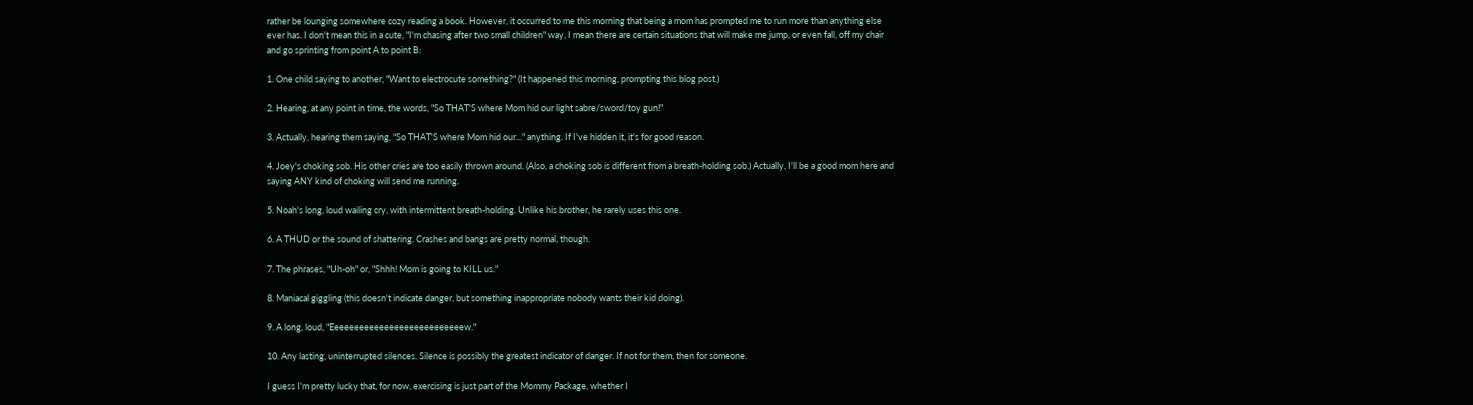rather be lounging somewhere cozy reading a book. However, it occurred to me this morning that being a mom has prompted me to run more than anything else ever has. I don't mean this in a cute, "I'm chasing after two small children" way, I mean there are certain situations that will make me jump, or even fall, off my chair and go sprinting from point A to point B:

1. One child saying to another, "Want to electrocute something?" (It happened this morning, prompting this blog post.)

2. Hearing, at any point in time, the words, "So THAT'S where Mom hid our light sabre/sword/toy gun!"

3. Actually, hearing them saying, "So THAT'S where Mom hid our..." anything. If I've hidden it, it's for good reason.

4. Joey's choking sob. His other cries are too easily thrown around. (Also, a choking sob is different from a breath-holding sob.) Actually, I'll be a good mom here and saying ANY kind of choking will send me running.

5. Noah's long, loud wailing cry, with intermittent breath-holding. Unlike his brother, he rarely uses this one.

6. A THUD or the sound of shattering. Crashes and bangs are pretty normal, though.

7. The phrases, "Uh-oh" or, "Shhh! Mom is going to KILL us."

8. Maniacal giggling (this doesn't indicate danger, but something inappropriate nobody wants their kid doing).

9. A long, loud, "Eeeeeeeeeeeeeeeeeeeeeeeeeeew."

10. Any lasting, uninterrupted silences. Silence is possibly the greatest indicator of danger. If not for them, then for someone.

I guess I'm pretty lucky that, for now, exercising is just part of the Mommy Package, whether I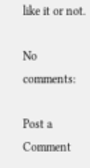like it or not.

No comments:

Post a Comment